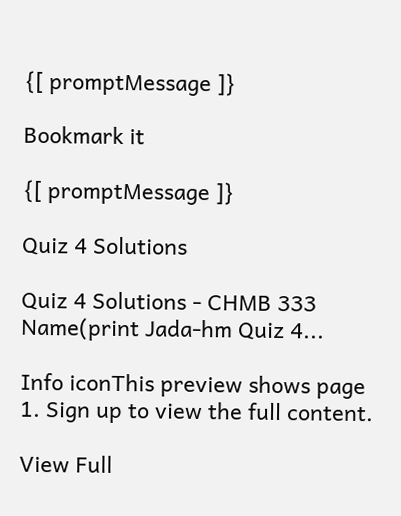{[ promptMessage ]}

Bookmark it

{[ promptMessage ]}

Quiz 4 Solutions

Quiz 4 Solutions - CHMB 333 Name(print Jada-hm Quiz 4...

Info iconThis preview shows page 1. Sign up to view the full content.

View Full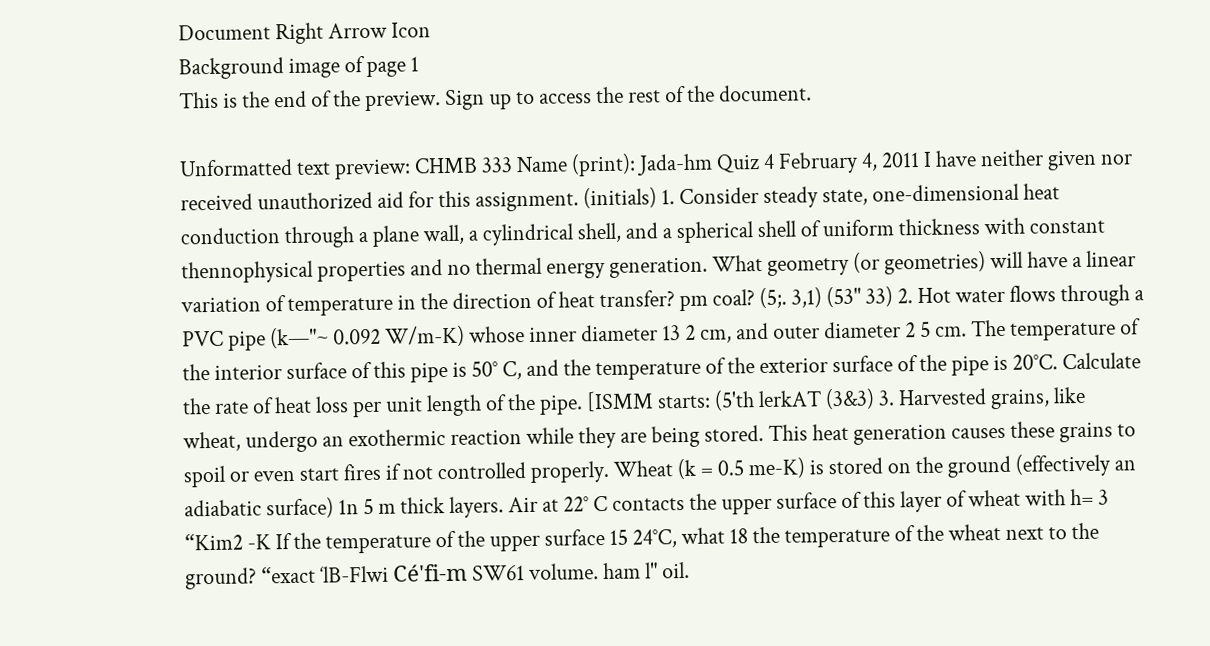Document Right Arrow Icon
Background image of page 1
This is the end of the preview. Sign up to access the rest of the document.

Unformatted text preview: CHMB 333 Name (print): Jada-hm Quiz 4 February 4, 2011 I have neither given nor received unauthorized aid for this assignment. (initials) 1. Consider steady state, one-dimensional heat conduction through a plane wall, a cylindrical shell, and a spherical shell of uniform thickness with constant thennophysical properties and no thermal energy generation. What geometry (or geometries) will have a linear variation of temperature in the direction of heat transfer? pm coal? (5;. 3,1) (53" 33) 2. Hot water flows through a PVC pipe (k—"~ 0.092 W/m-K) whose inner diameter 13 2 cm, and outer diameter 2 5 cm. The temperature of the interior surface of this pipe is 50° C, and the temperature of the exterior surface of the pipe is 20°C. Calculate the rate of heat loss per unit length of the pipe. [ISMM starts: (5'th lerkAT (3&3) 3. Harvested grains, like wheat, undergo an exothermic reaction while they are being stored. This heat generation causes these grains to spoil or even start fires if not controlled properly. Wheat (k = 0.5 me-K) is stored on the ground (effectively an adiabatic surface) 1n 5 m thick layers. Air at 22° C contacts the upper surface of this layer of wheat with h= 3 “Kim2 -K If the temperature of the upper surface 15 24°C, what 18 the temperature of the wheat next to the ground? “exact ‘lB-Flwi Cé'fi-m SW61 volume. ham l" oil.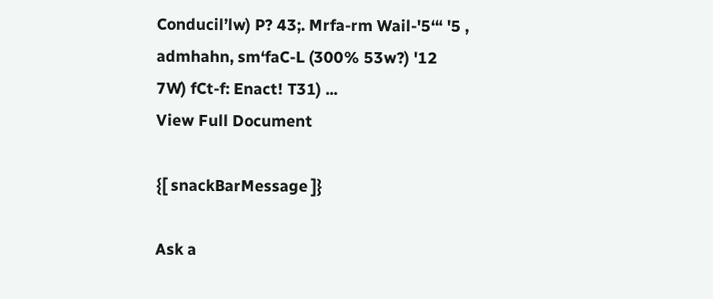Conducil’lw) P? 43;. Mrfa-rm Wail-'5‘“ '5 , admhahn, sm‘faC-L (300% 53w?) '12 7W) fCt-f: Enact! T31) ...
View Full Document

{[ snackBarMessage ]}

Ask a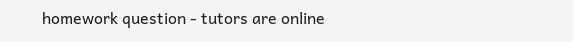homework question - tutors are online